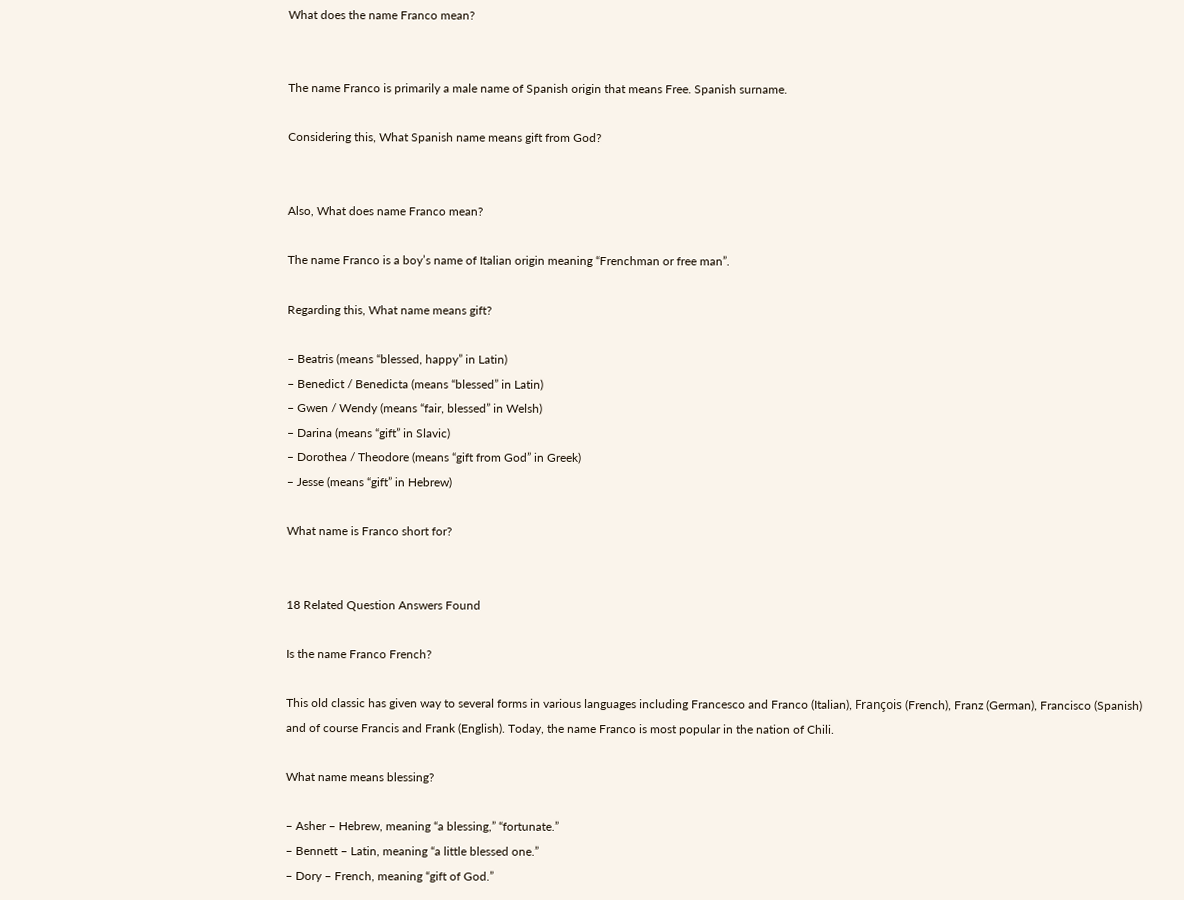What does the name Franco mean?


The name Franco is primarily a male name of Spanish origin that means Free. Spanish surname.

Considering this, What Spanish name means gift from God?


Also, What does name Franco mean?

The name Franco is a boy’s name of Italian origin meaning “Frenchman or free man”.

Regarding this, What name means gift?

– Beatris (means “blessed, happy” in Latin)
– Benedict / Benedicta (means “blessed” in Latin)
– Gwen / Wendy (means “fair, blessed” in Welsh)
– Darina (means “gift” in Slavic)
– Dorothea / Theodore (means “gift from God” in Greek)
– Jesse (means “gift” in Hebrew)

What name is Franco short for?


18 Related Question Answers Found

Is the name Franco French?

This old classic has given way to several forms in various languages including Francesco and Franco (Italian), François (French), Franz (German), Francisco (Spanish) and of course Francis and Frank (English). Today, the name Franco is most popular in the nation of Chili.

What name means blessing?

– Asher – Hebrew, meaning “a blessing,” “fortunate.”
– Bennett – Latin, meaning “a little blessed one.”
– Dory – French, meaning “gift of God.”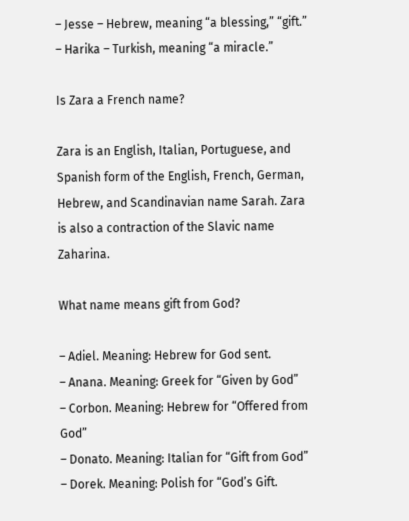– Jesse – Hebrew, meaning “a blessing,” “gift.”
– Harika – Turkish, meaning “a miracle.”

Is Zara a French name?

Zara is an English, Italian, Portuguese, and Spanish form of the English, French, German, Hebrew, and Scandinavian name Sarah. Zara is also a contraction of the Slavic name Zaharina.

What name means gift from God?

– Adiel. Meaning: Hebrew for God sent.
– Anana. Meaning: Greek for “Given by God”
– Corbon. Meaning: Hebrew for “Offered from God”
– Donato. Meaning: Italian for “Gift from God”
– Dorek. Meaning: Polish for “God’s Gift.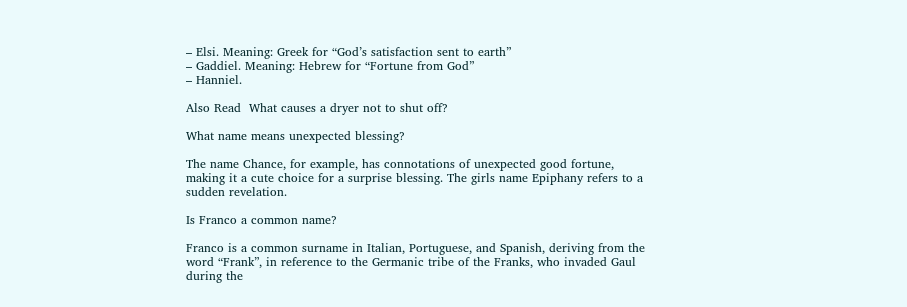– Elsi. Meaning: Greek for “God’s satisfaction sent to earth”
– Gaddiel. Meaning: Hebrew for “Fortune from God”
– Hanniel.

Also Read  What causes a dryer not to shut off?

What name means unexpected blessing?

The name Chance, for example, has connotations of unexpected good fortune, making it a cute choice for a surprise blessing. The girls name Epiphany refers to a sudden revelation.

Is Franco a common name?

Franco is a common surname in Italian, Portuguese, and Spanish, deriving from the word “Frank”, in reference to the Germanic tribe of the Franks, who invaded Gaul during the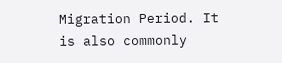Migration Period. It is also commonly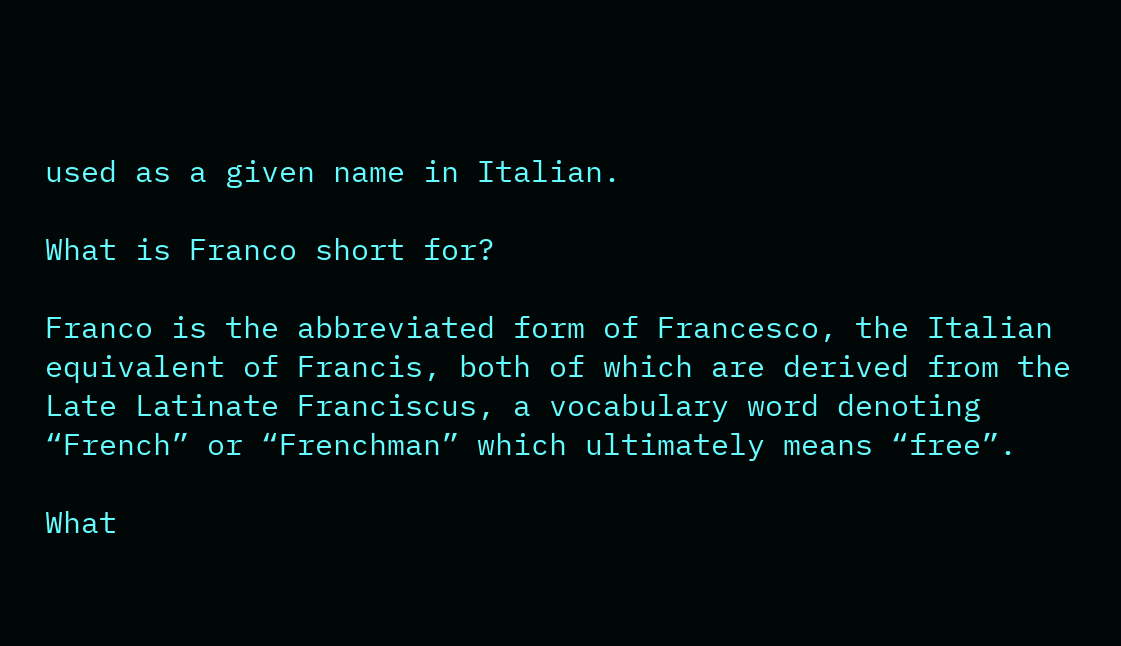used as a given name in Italian.

What is Franco short for?

Franco is the abbreviated form of Francesco, the Italian equivalent of Francis, both of which are derived from the Late Latinate Franciscus, a vocabulary word denoting “French” or “Frenchman” which ultimately means “free”.

What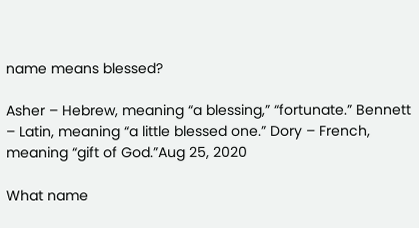name means blessed?

Asher – Hebrew, meaning “a blessing,” “fortunate.” Bennett – Latin, meaning “a little blessed one.” Dory – French, meaning “gift of God.”Aug 25, 2020

What name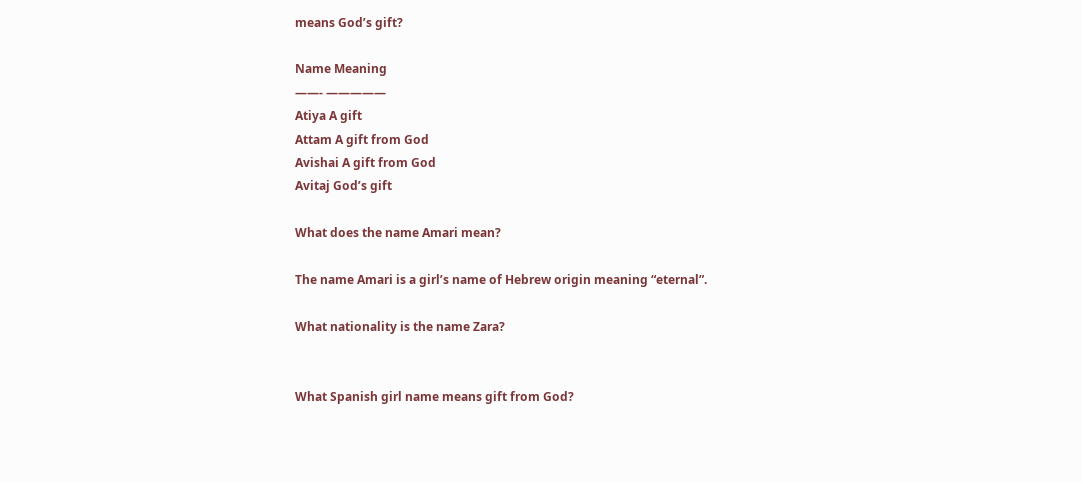means God’s gift?

Name Meaning
——- —————
Atiya A gift
Attam A gift from God
Avishai A gift from God
Avitaj God’s gift

What does the name Amari mean?

The name Amari is a girl’s name of Hebrew origin meaning “eternal”.

What nationality is the name Zara?


What Spanish girl name means gift from God?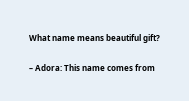What name means beautiful gift?

– Adora: This name comes from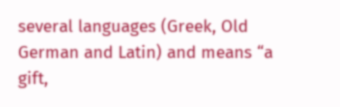several languages (Greek, Old German and Latin) and means “a gift,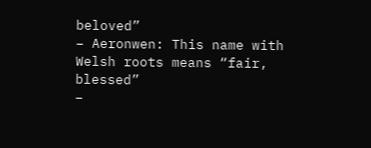beloved”
– Aeronwen: This name with Welsh roots means “fair, blessed”
–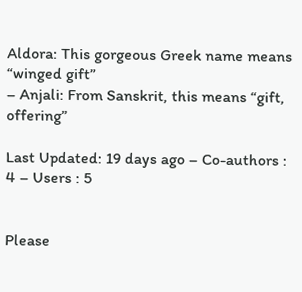Aldora: This gorgeous Greek name means “winged gift”
– Anjali: From Sanskrit, this means “gift, offering”

Last Updated: 19 days ago – Co-authors : 4 – Users : 5


Please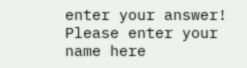enter your answer!
Please enter your name here